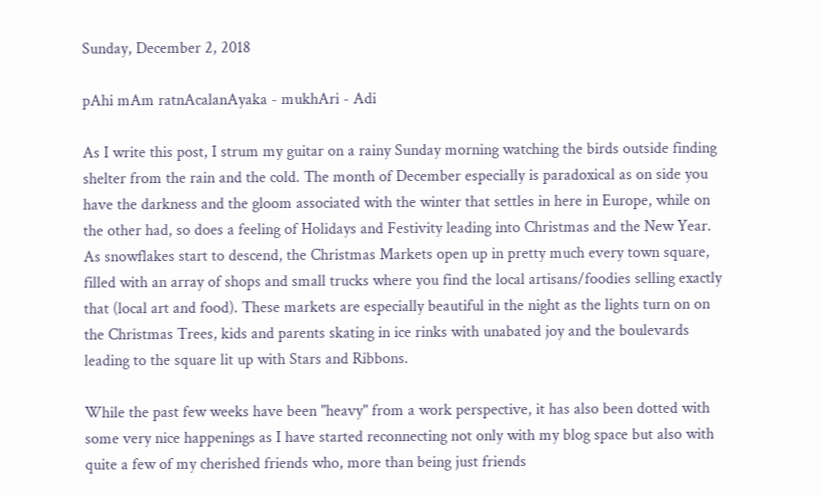Sunday, December 2, 2018

pAhi mAm ratnAcalanAyaka - mukhAri - Adi

As I write this post, I strum my guitar on a rainy Sunday morning watching the birds outside finding shelter from the rain and the cold. The month of December especially is paradoxical as on side you have the darkness and the gloom associated with the winter that settles in here in Europe, while on the other had, so does a feeling of Holidays and Festivity leading into Christmas and the New Year. As snowflakes start to descend, the Christmas Markets open up in pretty much every town square, filled with an array of shops and small trucks where you find the local artisans/foodies selling exactly that (local art and food). These markets are especially beautiful in the night as the lights turn on on the Christmas Trees, kids and parents skating in ice rinks with unabated joy and the boulevards leading to the square lit up with Stars and Ribbons.

While the past few weeks have been "heavy" from a work perspective, it has also been dotted with some very nice happenings as I have started reconnecting not only with my blog space but also with quite a few of my cherished friends who, more than being just friends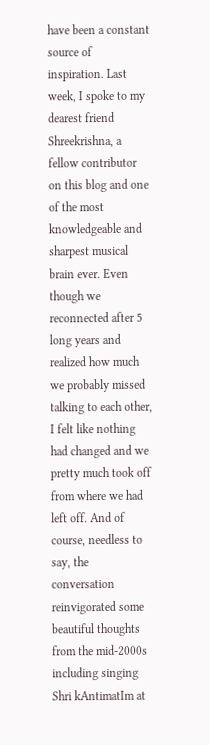have been a constant source of inspiration. Last week, I spoke to my dearest friend Shreekrishna, a fellow contributor on this blog and one of the most knowledgeable and sharpest musical brain ever. Even though we reconnected after 5 long years and realized how much we probably missed talking to each other, I felt like nothing had changed and we pretty much took off from where we had left off. And of course, needless to say, the conversation reinvigorated some beautiful thoughts from the mid-2000s including singing Shri kAntimatIm at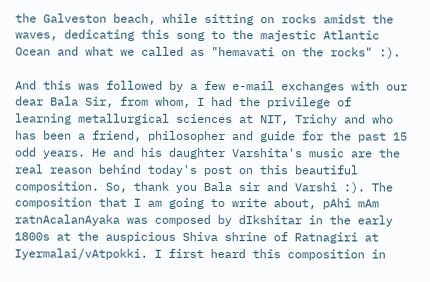the Galveston beach, while sitting on rocks amidst the waves, dedicating this song to the majestic Atlantic Ocean and what we called as "hemavati on the rocks" :).

And this was followed by a few e-mail exchanges with our dear Bala Sir, from whom, I had the privilege of learning metallurgical sciences at NIT, Trichy and who has been a friend, philosopher and guide for the past 15 odd years. He and his daughter Varshita's music are the real reason behind today's post on this beautiful composition. So, thank you Bala sir and Varshi :). The composition that I am going to write about, pAhi mAm ratnAcalanAyaka was composed by dIkshitar in the early 1800s at the auspicious Shiva shrine of Ratnagiri at Iyermalai/vAtpokki. I first heard this composition in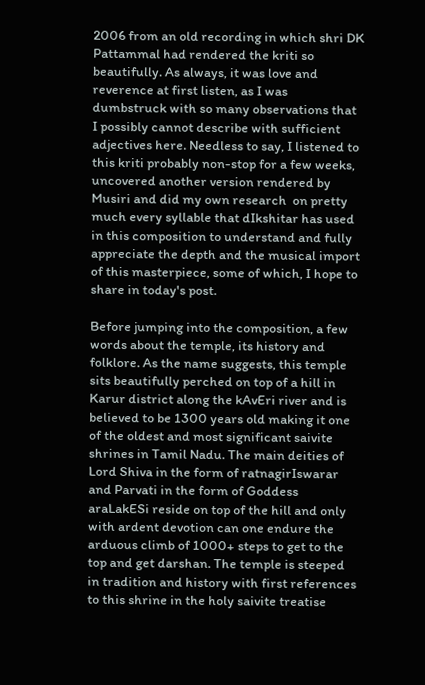2006 from an old recording in which shri DK Pattammal had rendered the kriti so beautifully. As always, it was love and reverence at first listen, as I was dumbstruck with so many observations that I possibly cannot describe with sufficient adjectives here. Needless to say, I listened to this kriti probably non-stop for a few weeks, uncovered another version rendered by Musiri and did my own research  on pretty much every syllable that dIkshitar has used in this composition to understand and fully appreciate the depth and the musical import of this masterpiece, some of which, I hope to share in today's post.

Before jumping into the composition, a few words about the temple, its history and folklore. As the name suggests, this temple sits beautifully perched on top of a hill in Karur district along the kAvEri river and is believed to be 1300 years old making it one of the oldest and most significant saivite shrines in Tamil Nadu. The main deities of Lord Shiva in the form of ratnagirIswarar and Parvati in the form of Goddess araLakESi reside on top of the hill and only with ardent devotion can one endure the arduous climb of 1000+ steps to get to the top and get darshan. The temple is steeped in tradition and history with first references to this shrine in the holy saivite treatise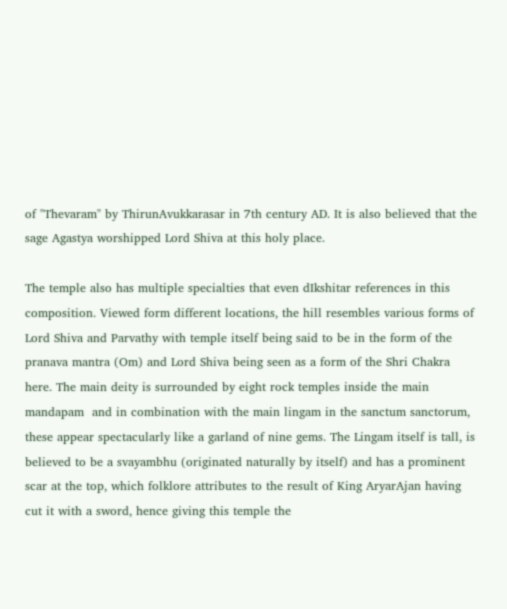of "Thevaram" by ThirunAvukkarasar in 7th century AD. It is also believed that the sage Agastya worshipped Lord Shiva at this holy place.

The temple also has multiple specialties that even dIkshitar references in this composition. Viewed form different locations, the hill resembles various forms of Lord Shiva and Parvathy with temple itself being said to be in the form of the pranava mantra (Om) and Lord Shiva being seen as a form of the Shri Chakra here. The main deity is surrounded by eight rock temples inside the main mandapam  and in combination with the main lingam in the sanctum sanctorum, these appear spectacularly like a garland of nine gems. The Lingam itself is tall, is believed to be a svayambhu (originated naturally by itself) and has a prominent scar at the top, which folklore attributes to the result of King AryarAjan having cut it with a sword, hence giving this temple the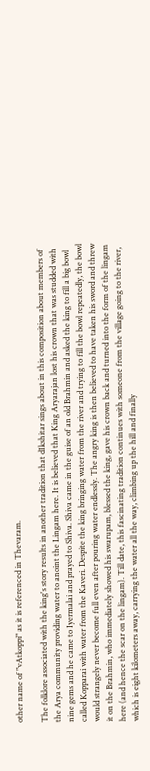other name of "vAtkoppi" as it is referenced in Thevaram.

The folklore associated with the king's story results in another tradition that dIkshitar sings about in this composition about members of the Arya community providing water to anoint the Lingam here. It is believed that King Aryarajan lost his crown that was studded with nine gems and he came to Iyermalai and prayed to Shiva. Shiva came in the guise of an old Brahmin and asked the king to fill a big bowl called Kopparai with water from the Kaveri. Despite the king bringing water from the river and trying to fill the bowl repeatedly, the bowl would strangely never become full even after pouring water endlessly. The angry king is then believed to have taken his sword and threw it on the Brahmin, who immediately showed his swarupam, blessed the king, gave his crown back and turned into the form of the lingam here (and hence the scar on the lingam). Till date, this fascinating tradition continues with someone from the village going to the river, which is eight kilometers away, carrying the water all the way, climbing up the hill and finally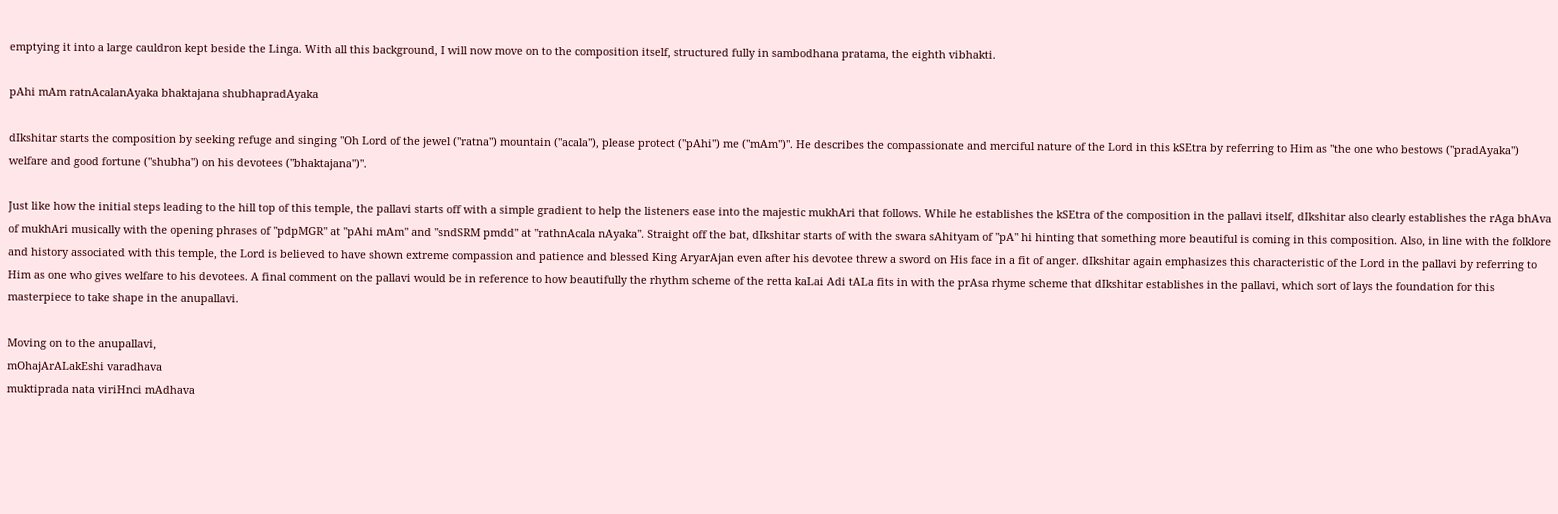emptying it into a large cauldron kept beside the Linga. With all this background, I will now move on to the composition itself, structured fully in sambodhana pratama, the eighth vibhakti.

pAhi mAm ratnAcalanAyaka bhaktajana shubhapradAyaka

dIkshitar starts the composition by seeking refuge and singing "Oh Lord of the jewel ("ratna") mountain ("acala"), please protect ("pAhi") me ("mAm")". He describes the compassionate and merciful nature of the Lord in this kSEtra by referring to Him as "the one who bestows ("pradAyaka") welfare and good fortune ("shubha") on his devotees ("bhaktajana")".

Just like how the initial steps leading to the hill top of this temple, the pallavi starts off with a simple gradient to help the listeners ease into the majestic mukhAri that follows. While he establishes the kSEtra of the composition in the pallavi itself, dIkshitar also clearly establishes the rAga bhAva of mukhAri musically with the opening phrases of "pdpMGR" at "pAhi mAm" and "sndSRM pmdd" at "rathnAcala nAyaka". Straight off the bat, dIkshitar starts of with the swara sAhityam of "pA" hi hinting that something more beautiful is coming in this composition. Also, in line with the folklore and history associated with this temple, the Lord is believed to have shown extreme compassion and patience and blessed King AryarAjan even after his devotee threw a sword on His face in a fit of anger. dIkshitar again emphasizes this characteristic of the Lord in the pallavi by referring to Him as one who gives welfare to his devotees. A final comment on the pallavi would be in reference to how beautifully the rhythm scheme of the retta kaLai Adi tALa fits in with the prAsa rhyme scheme that dIkshitar establishes in the pallavi, which sort of lays the foundation for this masterpiece to take shape in the anupallavi.

Moving on to the anupallavi,
mOhajArALakEshi varadhava
muktiprada nata viriHnci mAdhava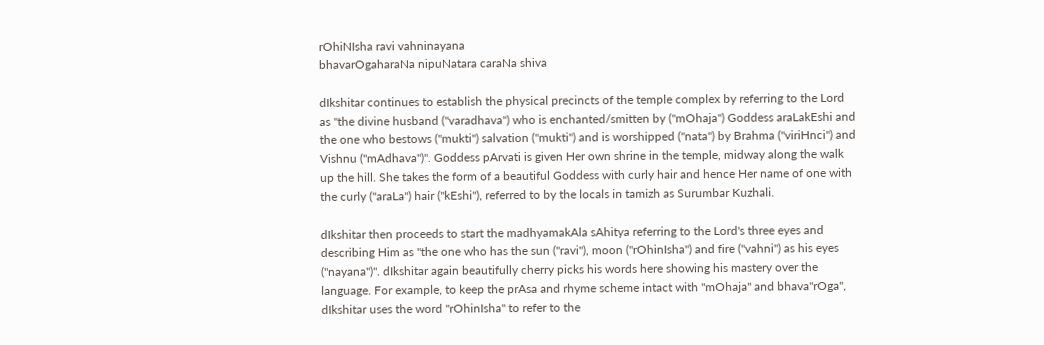rOhiNIsha ravi vahninayana
bhavarOgaharaNa nipuNatara caraNa shiva

dIkshitar continues to establish the physical precincts of the temple complex by referring to the Lord as "the divine husband ("varadhava") who is enchanted/smitten by ("mOhaja") Goddess araLakEshi and the one who bestows ("mukti") salvation ("mukti") and is worshipped ("nata") by Brahma ("viriHnci") and Vishnu ("mAdhava")". Goddess pArvati is given Her own shrine in the temple, midway along the walk up the hill. She takes the form of a beautiful Goddess with curly hair and hence Her name of one with the curly ("araLa") hair ("kEshi"), referred to by the locals in tamizh as Surumbar Kuzhali.

dIkshitar then proceeds to start the madhyamakAla sAhitya referring to the Lord's three eyes and describing Him as "the one who has the sun ("ravi"), moon ("rOhinIsha") and fire ("vahni") as his eyes ("nayana")". dIkshitar again beautifully cherry picks his words here showing his mastery over the language. For example, to keep the prAsa and rhyme scheme intact with "mOhaja" and bhava"rOga", dIkshitar uses the word "rOhinIsha" to refer to the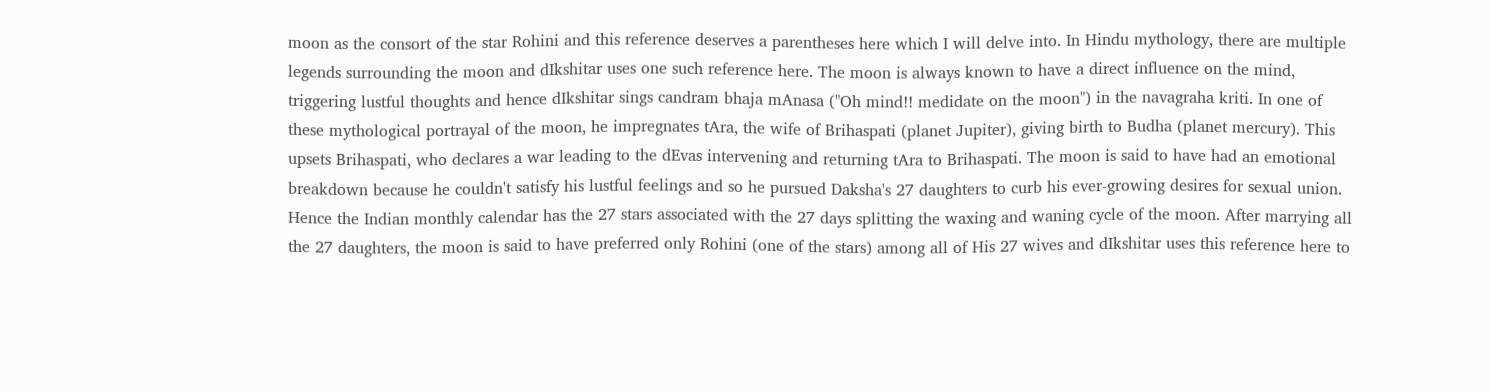moon as the consort of the star Rohini and this reference deserves a parentheses here which I will delve into. In Hindu mythology, there are multiple legends surrounding the moon and dIkshitar uses one such reference here. The moon is always known to have a direct influence on the mind, triggering lustful thoughts and hence dIkshitar sings candram bhaja mAnasa ("Oh mind!! medidate on the moon") in the navagraha kriti. In one of these mythological portrayal of the moon, he impregnates tAra, the wife of Brihaspati (planet Jupiter), giving birth to Budha (planet mercury). This upsets Brihaspati, who declares a war leading to the dEvas intervening and returning tAra to Brihaspati. The moon is said to have had an emotional breakdown because he couldn't satisfy his lustful feelings and so he pursued Daksha's 27 daughters to curb his ever-growing desires for sexual union. Hence the Indian monthly calendar has the 27 stars associated with the 27 days splitting the waxing and waning cycle of the moon. After marrying all the 27 daughters, the moon is said to have preferred only Rohini (one of the stars) among all of His 27 wives and dIkshitar uses this reference here to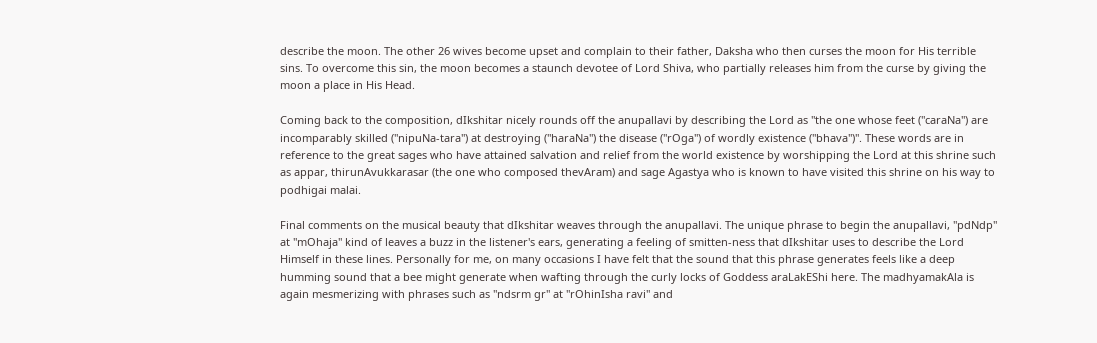describe the moon. The other 26 wives become upset and complain to their father, Daksha who then curses the moon for His terrible sins. To overcome this sin, the moon becomes a staunch devotee of Lord Shiva, who partially releases him from the curse by giving the moon a place in His Head.

Coming back to the composition, dIkshitar nicely rounds off the anupallavi by describing the Lord as "the one whose feet ("caraNa") are incomparably skilled ("nipuNa-tara") at destroying ("haraNa") the disease ("rOga") of wordly existence ("bhava")". These words are in reference to the great sages who have attained salvation and relief from the world existence by worshipping the Lord at this shrine such as appar, thirunAvukkarasar (the one who composed thevAram) and sage Agastya who is known to have visited this shrine on his way to podhigai malai.

Final comments on the musical beauty that dIkshitar weaves through the anupallavi. The unique phrase to begin the anupallavi, "pdNdp" at "mOhaja" kind of leaves a buzz in the listener's ears, generating a feeling of smitten-ness that dIkshitar uses to describe the Lord Himself in these lines. Personally for me, on many occasions I have felt that the sound that this phrase generates feels like a deep humming sound that a bee might generate when wafting through the curly locks of Goddess araLakEShi here. The madhyamakAla is again mesmerizing with phrases such as "ndsrm gr" at "rOhinIsha ravi" and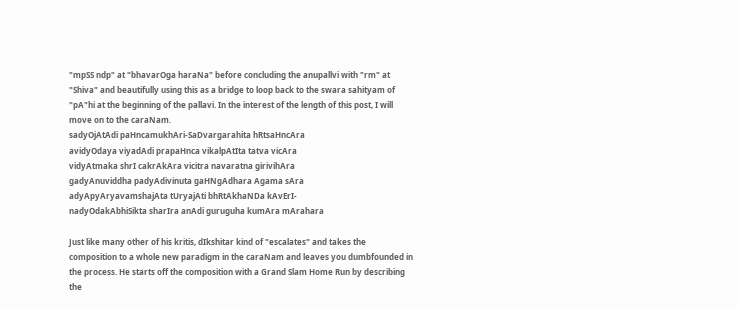"mpSS ndp" at "bhavarOga haraNa" before concluding the anupallvi with "rm" at "Shiva" and beautifully using this as a bridge to loop back to the swara sahityam of "pA"hi at the beginning of the pallavi. In the interest of the length of this post, I will move on to the caraNam.
sadyOjAtAdi paHncamukhAri-SaDvargarahita hRtsaHncAra
avidyOdaya viyadAdi prapaHnca vikalpAtIta tatva vicAra
vidyAtmaka shrI cakrAkAra vicitra navaratna girivihAra
gadyAnuviddha padyAdivinuta gaHNgAdhara Agama sAra
adyApyAryavamshajAta tUryajAti bhRtAkhaNDa kAvErI-
nadyOdakAbhiSikta sharIra anAdi guruguha kumAra mArahara

Just like many other of his kritis, dIkshitar kind of "escalates" and takes the composition to a whole new paradigm in the caraNam and leaves you dumbfounded in the process. He starts off the composition with a Grand Slam Home Run by describing the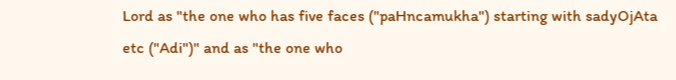Lord as "the one who has five faces ("paHncamukha") starting with sadyOjAta etc ("Adi")" and as "the one who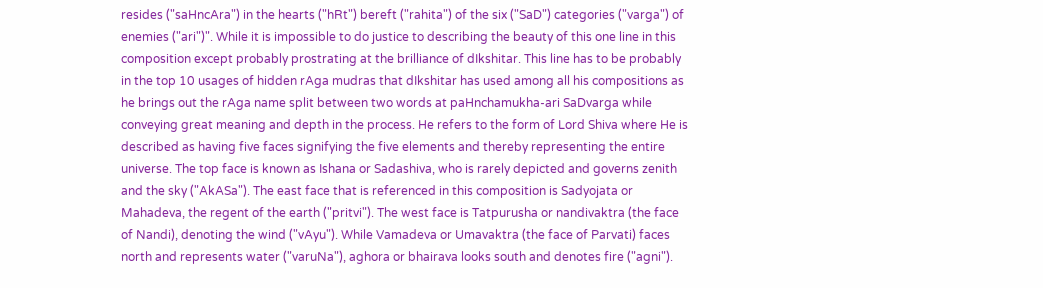resides ("saHncAra") in the hearts ("hRt") bereft ("rahita") of the six ("SaD") categories ("varga") of enemies ("ari")". While it is impossible to do justice to describing the beauty of this one line in this composition except probably prostrating at the brilliance of dIkshitar. This line has to be probably in the top 10 usages of hidden rAga mudras that dIkshitar has used among all his compositions as he brings out the rAga name split between two words at paHnchamukha-ari SaDvarga while conveying great meaning and depth in the process. He refers to the form of Lord Shiva where He is described as having five faces signifying the five elements and thereby representing the entire universe. The top face is known as Ishana or Sadashiva, who is rarely depicted and governs zenith and the sky ("AkASa"). The east face that is referenced in this composition is Sadyojata or Mahadeva, the regent of the earth ("pritvi"). The west face is Tatpurusha or nandivaktra (the face of Nandi), denoting the wind ("vAyu"). While Vamadeva or Umavaktra (the face of Parvati) faces north and represents water ("varuNa"), aghora or bhairava looks south and denotes fire ("agni").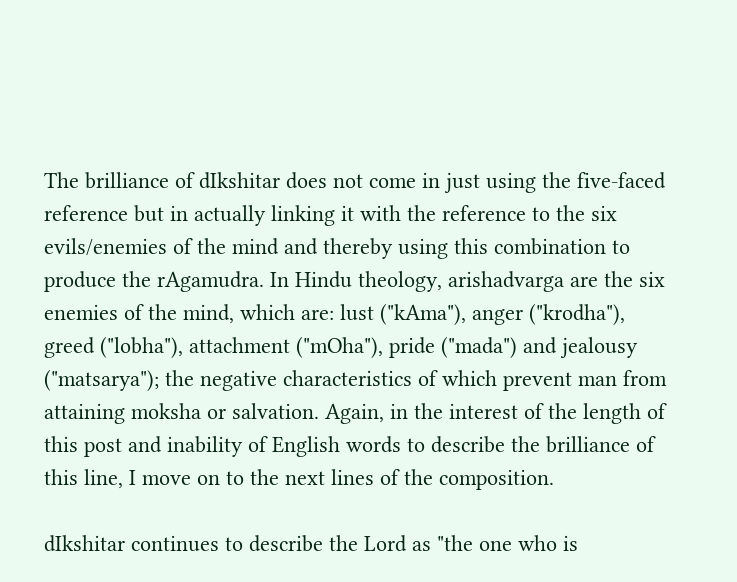The brilliance of dIkshitar does not come in just using the five-faced reference but in actually linking it with the reference to the six evils/enemies of the mind and thereby using this combination to produce the rAgamudra. In Hindu theology, arishadvarga are the six enemies of the mind, which are: lust ("kAma"), anger ("krodha"), greed ("lobha"), attachment ("mOha"), pride ("mada") and jealousy ("matsarya"); the negative characteristics of which prevent man from attaining moksha or salvation. Again, in the interest of the length of this post and inability of English words to describe the brilliance of this line, I move on to the next lines of the composition.

dIkshitar continues to describe the Lord as "the one who is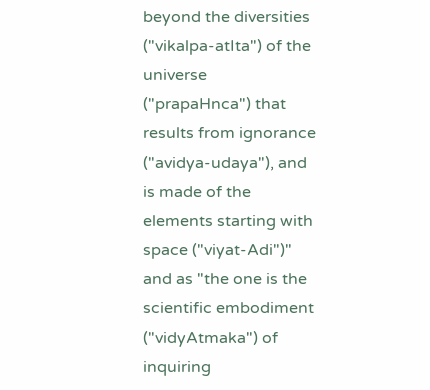beyond the diversities ("vikalpa-atIta") of the universe ("prapaHnca") that results from ignorance ("avidya-udaya"), and is made of the elements starting with space ("viyat-Adi")" and as "the one is the scientific embodiment ("vidyAtmaka") of inquiring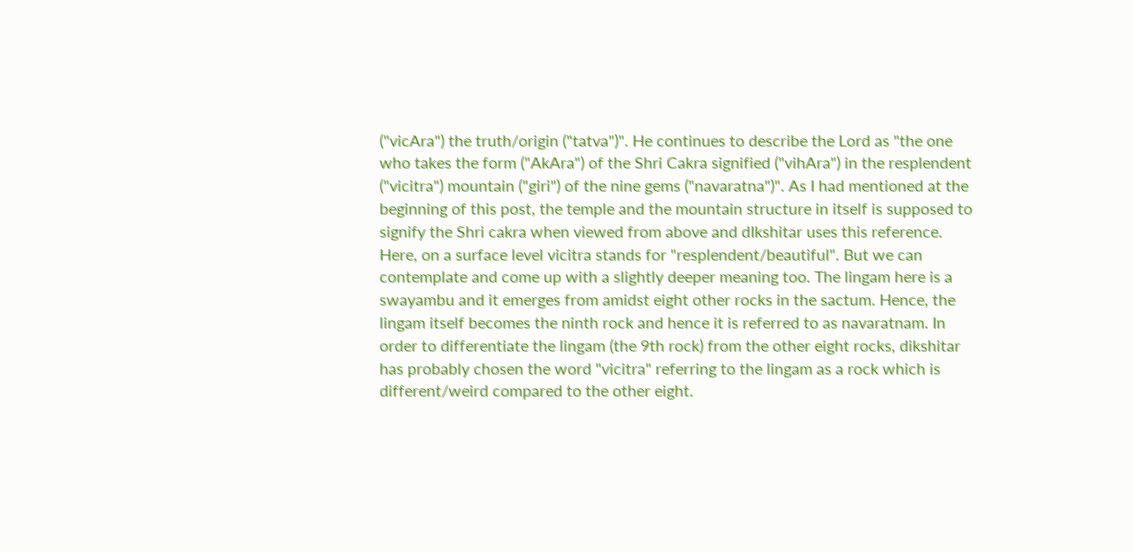("vicAra") the truth/origin ("tatva")". He continues to describe the Lord as "the one who takes the form ("AkAra") of the Shri Cakra signified ("vihAra") in the resplendent ("vicitra") mountain ("giri") of the nine gems ("navaratna")". As I had mentioned at the beginning of this post, the temple and the mountain structure in itself is supposed to signify the Shri cakra when viewed from above and dIkshitar uses this reference. Here, on a surface level vicitra stands for "resplendent/beautiful". But we can contemplate and come up with a slightly deeper meaning too. The lingam here is a swayambu and it emerges from amidst eight other rocks in the sactum. Hence, the lingam itself becomes the ninth rock and hence it is referred to as navaratnam. In order to differentiate the lingam (the 9th rock) from the other eight rocks, dikshitar has probably chosen the word "vicitra" referring to the lingam as a rock which is different/weird compared to the other eight.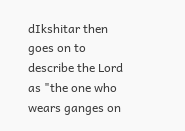dIkshitar then goes on to describe the Lord as "the one who wears ganges on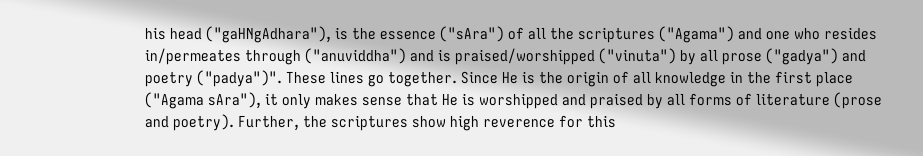his head ("gaHNgAdhara"), is the essence ("sAra") of all the scriptures ("Agama") and one who resides in/permeates through ("anuviddha") and is praised/worshipped ("vinuta") by all prose ("gadya") and poetry ("padya")". These lines go together. Since He is the origin of all knowledge in the first place ("Agama sAra"), it only makes sense that He is worshipped and praised by all forms of literature (prose and poetry). Further, the scriptures show high reverence for this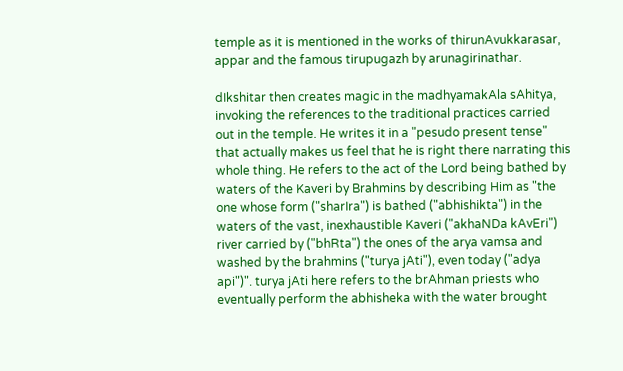temple as it is mentioned in the works of thirunAvukkarasar, appar and the famous tirupugazh by arunagirinathar.

dIkshitar then creates magic in the madhyamakAla sAhitya, invoking the references to the traditional practices carried out in the temple. He writes it in a "pesudo present tense" that actually makes us feel that he is right there narrating this whole thing. He refers to the act of the Lord being bathed by waters of the Kaveri by Brahmins by describing Him as "the one whose form ("sharIra") is bathed ("abhishikta") in the waters of the vast, inexhaustible Kaveri ("akhaNDa kAvEri") river carried by ("bhRta") the ones of the arya vamsa and washed by the brahmins ("turya jAti"), even today ("adya api")". turya jAti here refers to the brAhman priests who eventually perform the abhisheka with the water brought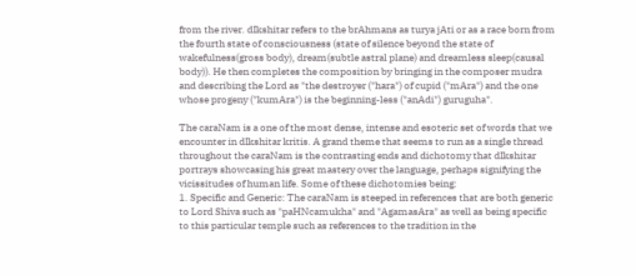from the river. dIkshitar refers to the brAhmans as turya jAti or as a race born from the fourth state of consciousness (state of silence beyond the state of wakefulness(gross body), dream(subtle astral plane) and dreamless sleep(causal body)). He then completes the composition by bringing in the composer mudra and describing the Lord as "the destroyer ("hara") of cupid ("mAra") and the one whose progeny ("kumAra") is the beginning-less ("anAdi") guruguha".

The caraNam is a one of the most dense, intense and esoteric set of words that we encounter in dIkshitar kritis. A grand theme that seems to run as a single thread throughout the caraNam is the contrasting ends and dichotomy that dIkshitar portrays showcasing his great mastery over the language, perhaps signifying the vicissitudes of human life. Some of these dichotomies being:
1. Specific and Generic: The caraNam is steeped in references that are both generic to Lord Shiva such as "paHNcamukha" and "AgamasAra" as well as being specific to this particular temple such as references to the tradition in the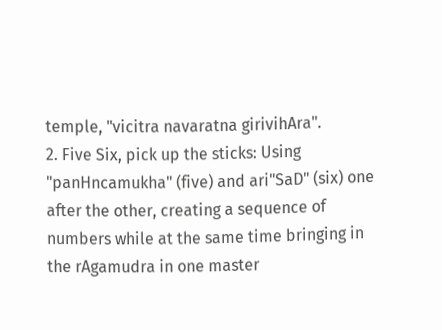temple, "vicitra navaratna girivihAra".
2. Five Six, pick up the sticks: Using "panHncamukha" (five) and ari"SaD" (six) one after the other, creating a sequence of numbers while at the same time bringing in the rAgamudra in one master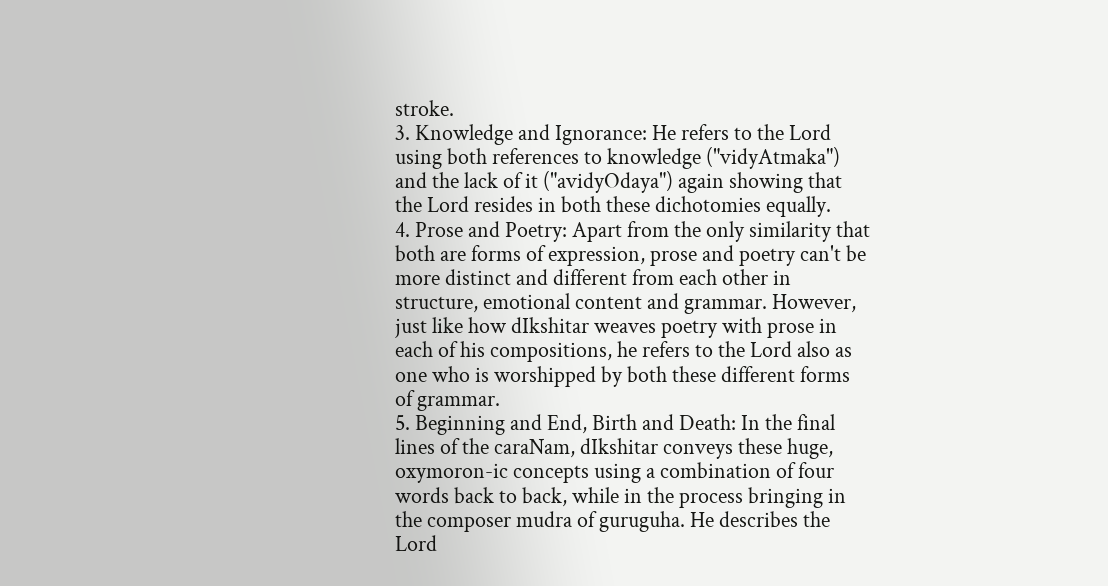stroke.
3. Knowledge and Ignorance: He refers to the Lord using both references to knowledge ("vidyAtmaka") and the lack of it ("avidyOdaya") again showing that the Lord resides in both these dichotomies equally.
4. Prose and Poetry: Apart from the only similarity that both are forms of expression, prose and poetry can't be more distinct and different from each other in structure, emotional content and grammar. However, just like how dIkshitar weaves poetry with prose in each of his compositions, he refers to the Lord also as one who is worshipped by both these different forms of grammar.
5. Beginning and End, Birth and Death: In the final lines of the caraNam, dIkshitar conveys these huge, oxymoron-ic concepts using a combination of four words back to back, while in the process bringing in the composer mudra of guruguha. He describes the Lord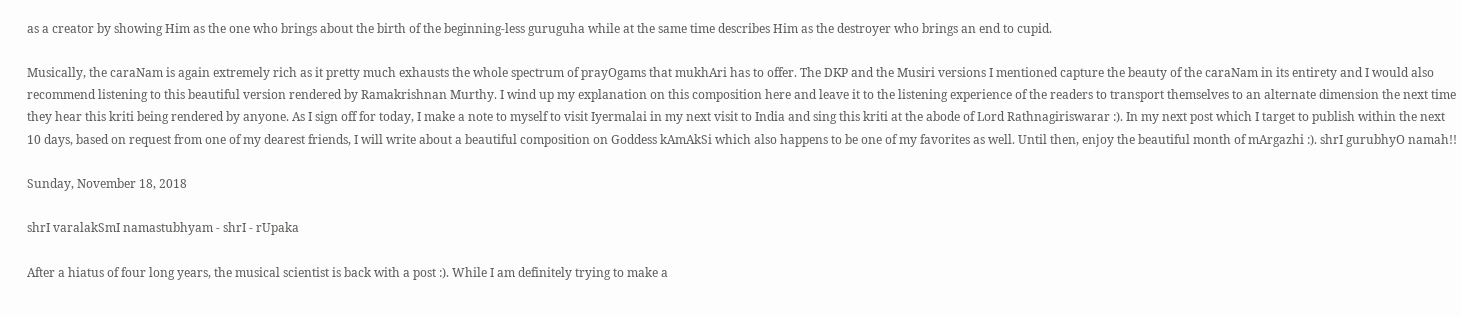as a creator by showing Him as the one who brings about the birth of the beginning-less guruguha while at the same time describes Him as the destroyer who brings an end to cupid.

Musically, the caraNam is again extremely rich as it pretty much exhausts the whole spectrum of prayOgams that mukhAri has to offer. The DKP and the Musiri versions I mentioned capture the beauty of the caraNam in its entirety and I would also recommend listening to this beautiful version rendered by Ramakrishnan Murthy. I wind up my explanation on this composition here and leave it to the listening experience of the readers to transport themselves to an alternate dimension the next time they hear this kriti being rendered by anyone. As I sign off for today, I make a note to myself to visit Iyermalai in my next visit to India and sing this kriti at the abode of Lord Rathnagiriswarar :). In my next post which I target to publish within the next 10 days, based on request from one of my dearest friends, I will write about a beautiful composition on Goddess kAmAkSi which also happens to be one of my favorites as well. Until then, enjoy the beautiful month of mArgazhi :). shrI gurubhyO namah!!

Sunday, November 18, 2018

shrI varalakSmI namastubhyam - shrI - rUpaka

After a hiatus of four long years, the musical scientist is back with a post :). While I am definitely trying to make a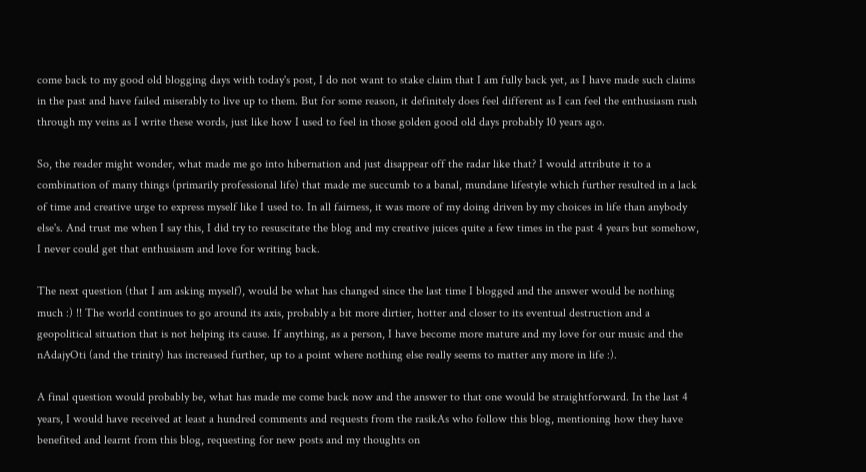come back to my good old blogging days with today's post, I do not want to stake claim that I am fully back yet, as I have made such claims in the past and have failed miserably to live up to them. But for some reason, it definitely does feel different as I can feel the enthusiasm rush through my veins as I write these words, just like how I used to feel in those golden good old days probably 10 years ago.

So, the reader might wonder, what made me go into hibernation and just disappear off the radar like that? I would attribute it to a combination of many things (primarily professional life) that made me succumb to a banal, mundane lifestyle which further resulted in a lack of time and creative urge to express myself like I used to. In all fairness, it was more of my doing driven by my choices in life than anybody else's. And trust me when I say this, I did try to resuscitate the blog and my creative juices quite a few times in the past 4 years but somehow, I never could get that enthusiasm and love for writing back.

The next question (that I am asking myself), would be what has changed since the last time I blogged and the answer would be nothing much :) !! The world continues to go around its axis, probably a bit more dirtier, hotter and closer to its eventual destruction and a geopolitical situation that is not helping its cause. If anything, as a person, I have become more mature and my love for our music and the nAdajyOti (and the trinity) has increased further, up to a point where nothing else really seems to matter any more in life :).

A final question would probably be, what has made me come back now and the answer to that one would be straightforward. In the last 4 years, I would have received at least a hundred comments and requests from the rasikAs who follow this blog, mentioning how they have benefited and learnt from this blog, requesting for new posts and my thoughts on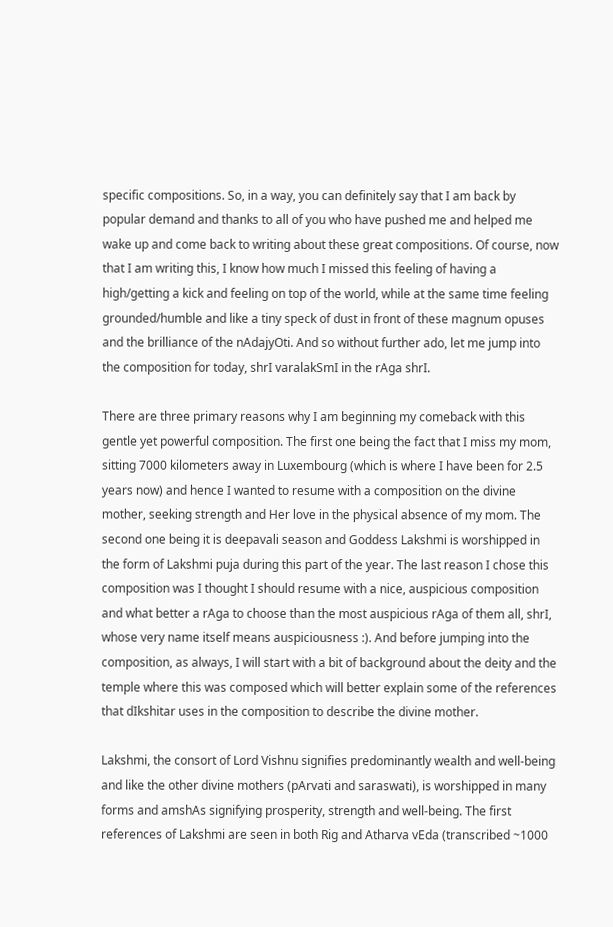specific compositions. So, in a way, you can definitely say that I am back by popular demand and thanks to all of you who have pushed me and helped me wake up and come back to writing about these great compositions. Of course, now that I am writing this, I know how much I missed this feeling of having a high/getting a kick and feeling on top of the world, while at the same time feeling grounded/humble and like a tiny speck of dust in front of these magnum opuses and the brilliance of the nAdajyOti. And so without further ado, let me jump into the composition for today, shrI varalakSmI in the rAga shrI.

There are three primary reasons why I am beginning my comeback with this gentle yet powerful composition. The first one being the fact that I miss my mom, sitting 7000 kilometers away in Luxembourg (which is where I have been for 2.5 years now) and hence I wanted to resume with a composition on the divine mother, seeking strength and Her love in the physical absence of my mom. The second one being it is deepavali season and Goddess Lakshmi is worshipped in the form of Lakshmi puja during this part of the year. The last reason I chose this composition was I thought I should resume with a nice, auspicious composition and what better a rAga to choose than the most auspicious rAga of them all, shrI, whose very name itself means auspiciousness :). And before jumping into the composition, as always, I will start with a bit of background about the deity and the temple where this was composed which will better explain some of the references that dIkshitar uses in the composition to describe the divine mother.

Lakshmi, the consort of Lord Vishnu signifies predominantly wealth and well-being and like the other divine mothers (pArvati and saraswati), is worshipped in many forms and amshAs signifying prosperity, strength and well-being. The first references of Lakshmi are seen in both Rig and Atharva vEda (transcribed ~1000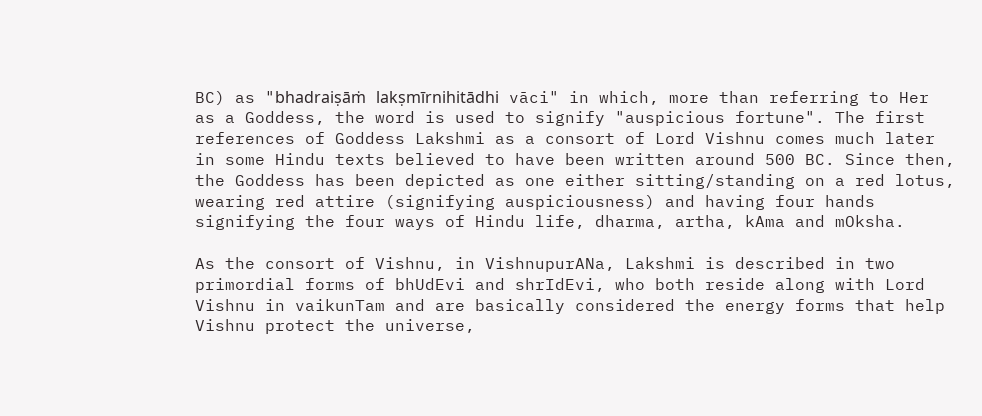BC) as "bhadraiṣāṁ lakṣmīrnihitādhi vāci" in which, more than referring to Her as a Goddess, the word is used to signify "auspicious fortune". The first references of Goddess Lakshmi as a consort of Lord Vishnu comes much later in some Hindu texts believed to have been written around 500 BC. Since then, the Goddess has been depicted as one either sitting/standing on a red lotus, wearing red attire (signifying auspiciousness) and having four hands signifying the four ways of Hindu life, dharma, artha, kAma and mOksha.

As the consort of Vishnu, in VishnupurANa, Lakshmi is described in two primordial forms of bhUdEvi and shrIdEvi, who both reside along with Lord Vishnu in vaikunTam and are basically considered the energy forms that help Vishnu protect the universe,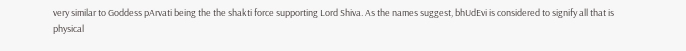very similar to Goddess pArvati being the the shakti force supporting Lord Shiva. As the names suggest, bhUdEvi is considered to signify all that is physical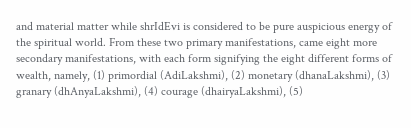and material matter while shrIdEvi is considered to be pure auspicious energy of the spiritual world. From these two primary manifestations, came eight more secondary manifestations, with each form signifying the eight different forms of wealth, namely, (1) primordial (AdiLakshmi), (2) monetary (dhanaLakshmi), (3) granary (dhAnyaLakshmi), (4) courage (dhairyaLakshmi), (5)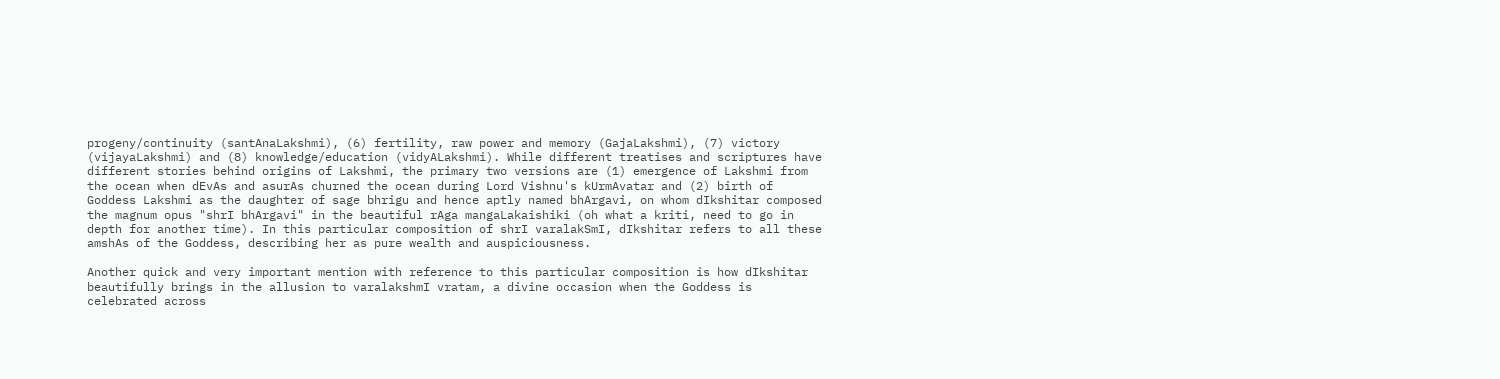progeny/continuity (santAnaLakshmi), (6) fertility, raw power and memory (GajaLakshmi), (7) victory (vijayaLakshmi) and (8) knowledge/education (vidyALakshmi). While different treatises and scriptures have different stories behind origins of Lakshmi, the primary two versions are (1) emergence of Lakshmi from the ocean when dEvAs and asurAs churned the ocean during Lord Vishnu's kUrmAvatar and (2) birth of Goddess Lakshmi as the daughter of sage bhrigu and hence aptly named bhArgavi, on whom dIkshitar composed the magnum opus "shrI bhArgavi" in the beautiful rAga mangaLakaishiki (oh what a kriti, need to go in depth for another time). In this particular composition of shrI varalakSmI, dIkshitar refers to all these amshAs of the Goddess, describing her as pure wealth and auspiciousness.

Another quick and very important mention with reference to this particular composition is how dIkshitar beautifully brings in the allusion to varalakshmI vratam, a divine occasion when the Goddess is celebrated across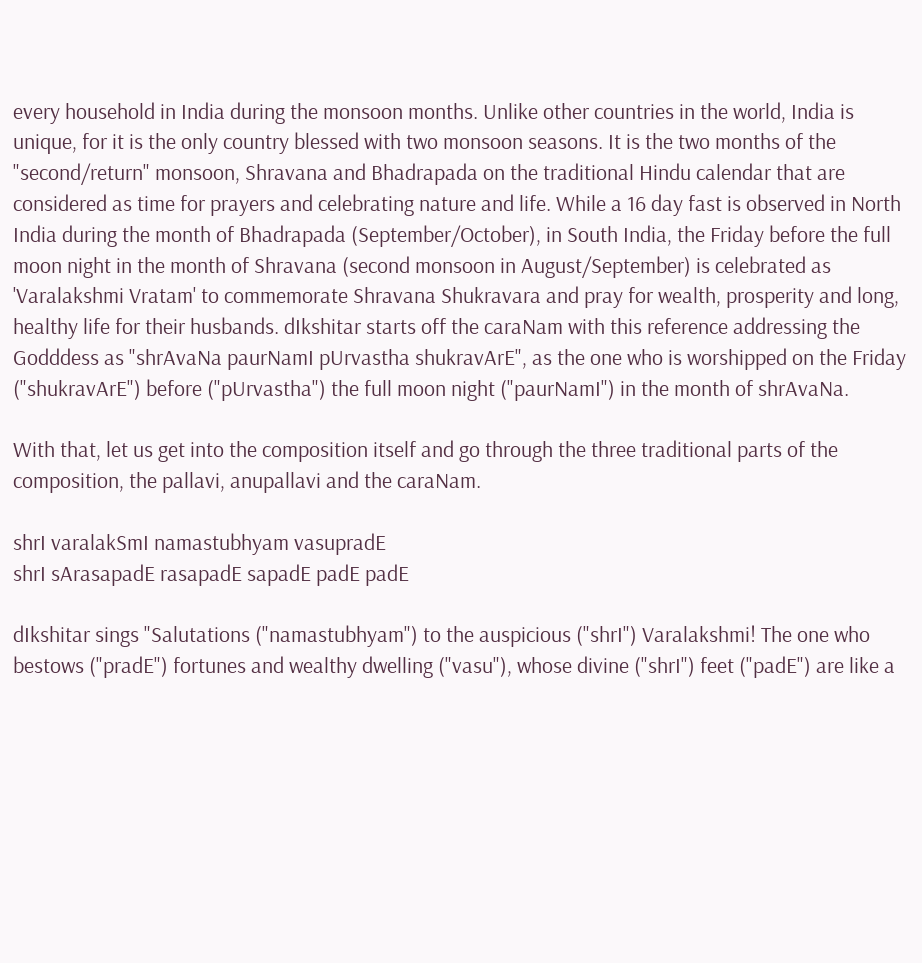every household in India during the monsoon months. Unlike other countries in the world, India is unique, for it is the only country blessed with two monsoon seasons. It is the two months of the "second/return" monsoon, Shravana and Bhadrapada on the traditional Hindu calendar that are considered as time for prayers and celebrating nature and life. While a 16 day fast is observed in North India during the month of Bhadrapada (September/October), in South India, the Friday before the full moon night in the month of Shravana (second monsoon in August/September) is celebrated as 'Varalakshmi Vratam' to commemorate Shravana Shukravara and pray for wealth, prosperity and long, healthy life for their husbands. dIkshitar starts off the caraNam with this reference addressing the Godddess as "shrAvaNa paurNamI pUrvastha shukravArE", as the one who is worshipped on the Friday ("shukravArE") before ("pUrvastha") the full moon night ("paurNamI") in the month of shrAvaNa.

With that, let us get into the composition itself and go through the three traditional parts of the composition, the pallavi, anupallavi and the caraNam.

shrI varalakSmI namastubhyam vasupradE
shrI sArasapadE rasapadE sapadE padE padE

dIkshitar sings "Salutations ("namastubhyam") to the auspicious ("shrI") Varalakshmi! The one who bestows ("pradE") fortunes and wealthy dwelling ("vasu"), whose divine ("shrI") feet ("padE") are like a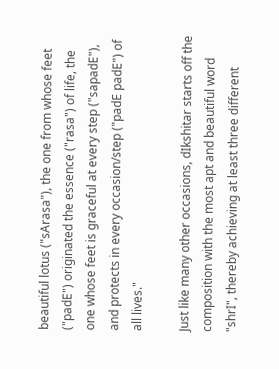beautiful lotus ("sArasa"), the one from whose feet ("padE") originated the essence ("rasa") of life, the one whose feet is graceful at every step ("sapadE"), and protects in every occasion/step ("padE padE") of all lives."

Just like many other occasions, dIkshitar starts off the composition with the most apt and beautiful word "shrI", thereby achieving at least three different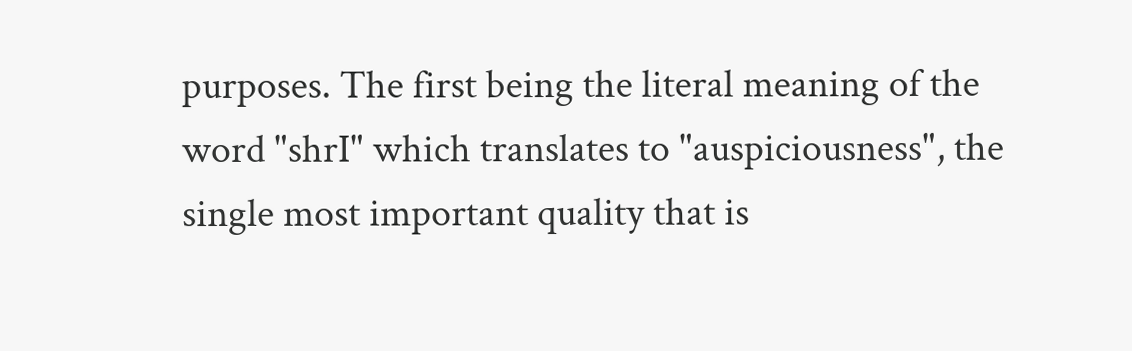purposes. The first being the literal meaning of the word "shrI" which translates to "auspiciousness", the single most important quality that is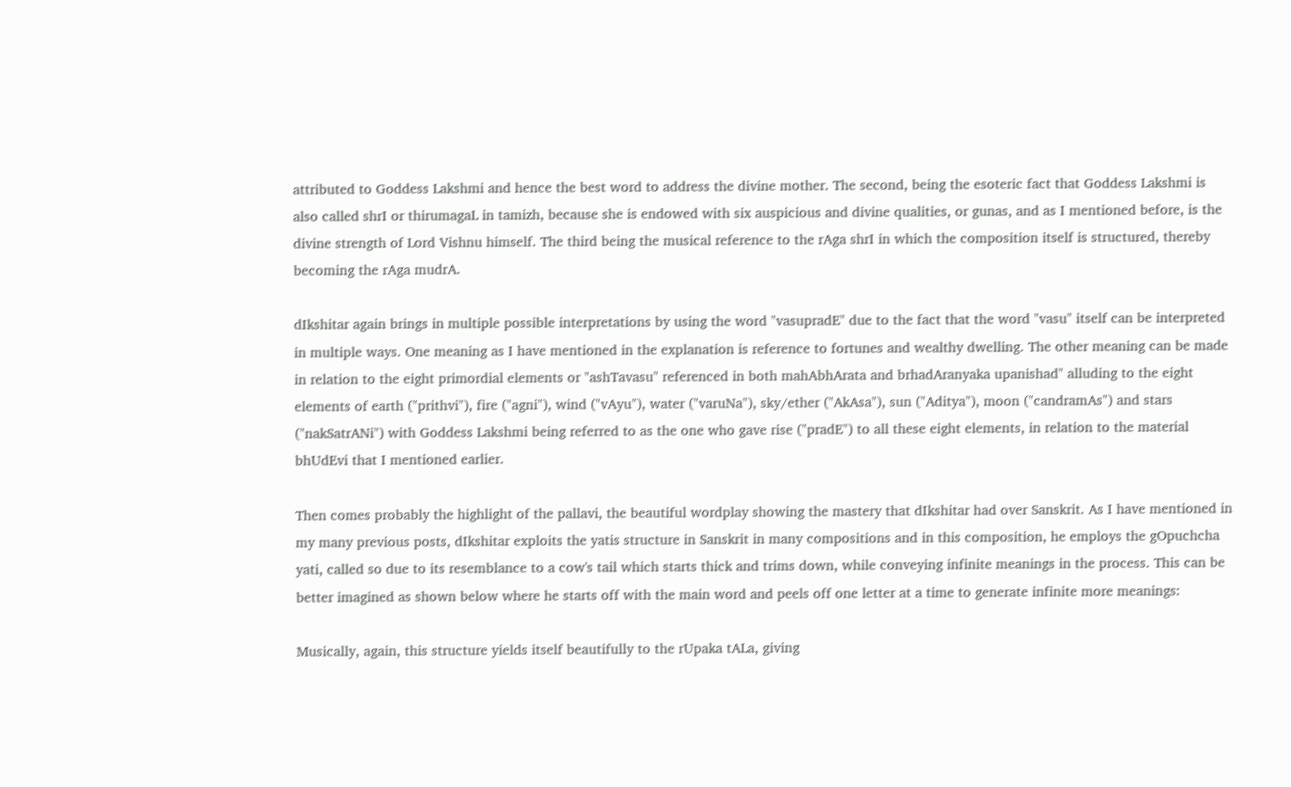attributed to Goddess Lakshmi and hence the best word to address the divine mother. The second, being the esoteric fact that Goddess Lakshmi is also called shrI or thirumagaL in tamizh, because she is endowed with six auspicious and divine qualities, or gunas, and as I mentioned before, is the divine strength of Lord Vishnu himself. The third being the musical reference to the rAga shrI in which the composition itself is structured, thereby becoming the rAga mudrA.

dIkshitar again brings in multiple possible interpretations by using the word "vasupradE" due to the fact that the word "vasu" itself can be interpreted in multiple ways. One meaning as I have mentioned in the explanation is reference to fortunes and wealthy dwelling. The other meaning can be made in relation to the eight primordial elements or "ashTavasu" referenced in both mahAbhArata and brhadAranyaka upanishad" alluding to the eight elements of earth ("prithvi"), fire ("agni"), wind ("vAyu"), water ("varuNa"), sky/ether ("AkAsa"), sun ("Aditya"), moon ("candramAs") and stars ("nakSatrANi") with Goddess Lakshmi being referred to as the one who gave rise ("pradE") to all these eight elements, in relation to the material bhUdEvi that I mentioned earlier.

Then comes probably the highlight of the pallavi, the beautiful wordplay showing the mastery that dIkshitar had over Sanskrit. As I have mentioned in my many previous posts, dIkshitar exploits the yatis structure in Sanskrit in many compositions and in this composition, he employs the gOpuchcha yati, called so due to its resemblance to a cow's tail which starts thick and trims down, while conveying infinite meanings in the process. This can be better imagined as shown below where he starts off with the main word and peels off one letter at a time to generate infinite more meanings:

Musically, again, this structure yields itself beautifully to the rUpaka tALa, giving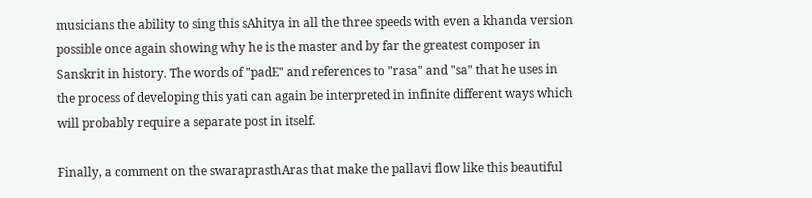musicians the ability to sing this sAhitya in all the three speeds with even a khanda version possible once again showing why he is the master and by far the greatest composer in Sanskrit in history. The words of "padE" and references to "rasa" and "sa" that he uses in the process of developing this yati can again be interpreted in infinite different ways which will probably require a separate post in itself.

Finally, a comment on the swaraprasthAras that make the pallavi flow like this beautiful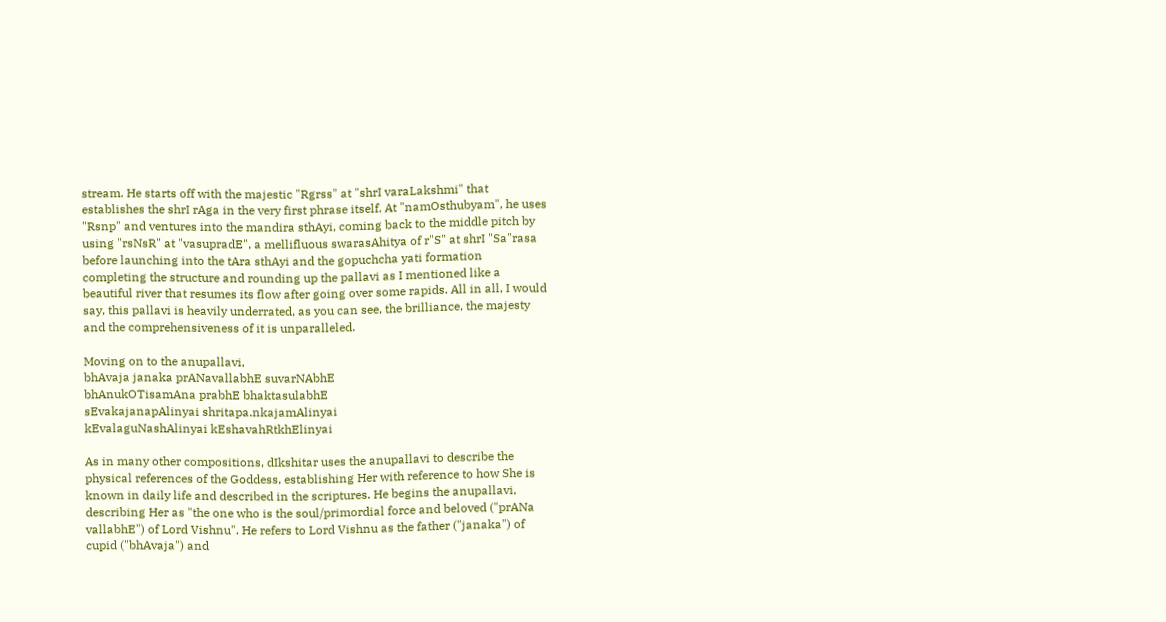stream. He starts off with the majestic "Rgrss" at "shrI varaLakshmi" that establishes the shrI rAga in the very first phrase itself. At "namOsthubyam", he uses "Rsnp" and ventures into the mandira sthAyi, coming back to the middle pitch by using "rsNsR" at "vasupradE", a mellifluous swarasAhitya of r"S" at shrI "Sa"rasa before launching into the tAra sthAyi and the gopuchcha yati formation completing the structure and rounding up the pallavi as I mentioned like a beautiful river that resumes its flow after going over some rapids. All in all, I would say, this pallavi is heavily underrated, as you can see, the brilliance, the majesty and the comprehensiveness of it is unparalleled.

Moving on to the anupallavi,
bhAvaja janaka prANavallabhE suvarNAbhE
bhAnukOTisamAna prabhE bhaktasulabhE
sEvakajanapAlinyai shritapa.nkajamAlinyai
kEvalaguNashAlinyai kEshavahRtkhElinyai

As in many other compositions, dIkshitar uses the anupallavi to describe the physical references of the Goddess, establishing Her with reference to how She is known in daily life and described in the scriptures. He begins the anupallavi, describing Her as "the one who is the soul/primordial force and beloved ("prANa vallabhE") of Lord Vishnu". He refers to Lord Vishnu as the father ("janaka") of cupid ("bhAvaja") and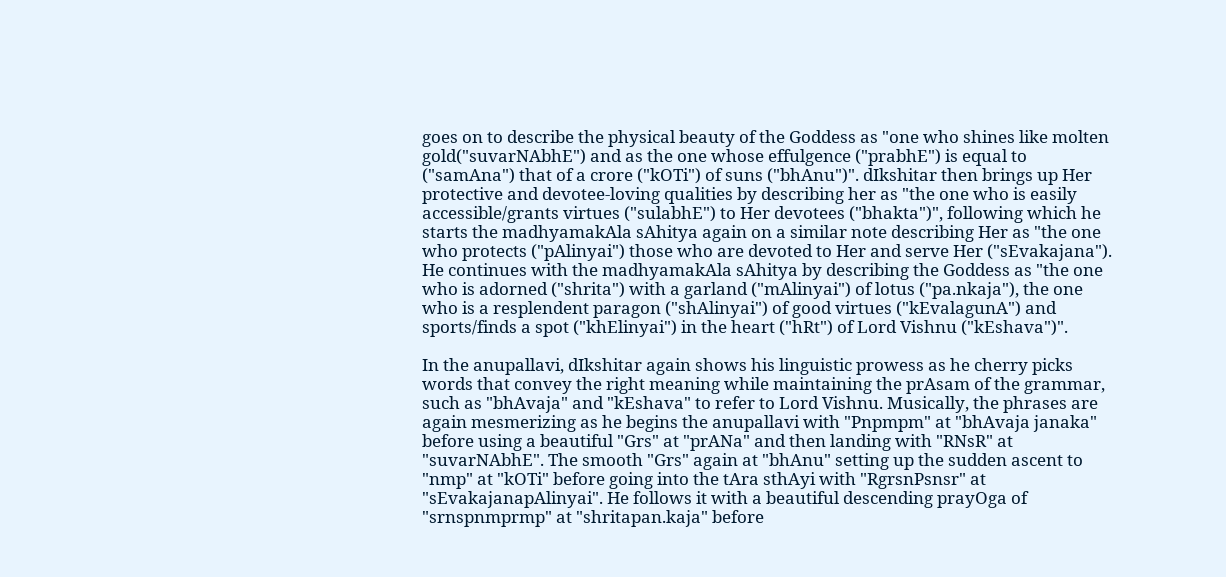goes on to describe the physical beauty of the Goddess as "one who shines like molten gold("suvarNAbhE") and as the one whose effulgence ("prabhE") is equal to ("samAna") that of a crore ("kOTi") of suns ("bhAnu")". dIkshitar then brings up Her protective and devotee-loving qualities by describing her as "the one who is easily accessible/grants virtues ("sulabhE") to Her devotees ("bhakta")", following which he starts the madhyamakAla sAhitya again on a similar note describing Her as "the one who protects ("pAlinyai") those who are devoted to Her and serve Her ("sEvakajana"). He continues with the madhyamakAla sAhitya by describing the Goddess as "the one who is adorned ("shrita") with a garland ("mAlinyai") of lotus ("pa.nkaja"), the one who is a resplendent paragon ("shAlinyai") of good virtues ("kEvalagunA") and sports/finds a spot ("khElinyai") in the heart ("hRt") of Lord Vishnu ("kEshava")".

In the anupallavi, dIkshitar again shows his linguistic prowess as he cherry picks words that convey the right meaning while maintaining the prAsam of the grammar, such as "bhAvaja" and "kEshava" to refer to Lord Vishnu. Musically, the phrases are again mesmerizing as he begins the anupallavi with "Pnpmpm" at "bhAvaja janaka" before using a beautiful "Grs" at "prANa" and then landing with "RNsR" at "suvarNAbhE". The smooth "Grs" again at "bhAnu" setting up the sudden ascent to "nmp" at "kOTi" before going into the tAra sthAyi with "RgrsnPsnsr" at "sEvakajanapAlinyai". He follows it with a beautiful descending prayOga of "srnspnmprmp" at "shritapan.kaja" before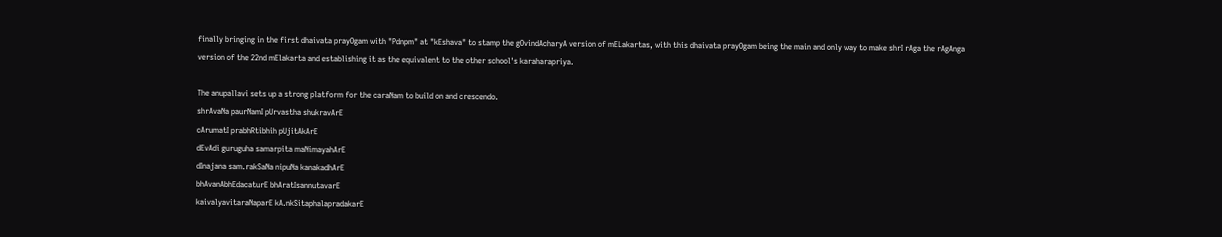finally bringing in the first dhaivata prayOgam with "Pdnpm" at "kEshava" to stamp the gOvindAcharyA version of mELakartas, with this dhaivata prayOgam being the main and only way to make shrI rAga the rAgAnga version of the 22nd mElakarta and establishing it as the equivalent to the other school's karaharapriya.

The anupallavi sets up a strong platform for the caraNam to build on and crescendo.
shrAvaNa paurNamI pUrvastha shukravArE
cArumatI prabhRtibhih pUjitAkArE
dEvAdi guruguha samarpita maNimayahArE
dInajana sam.rakSaNa nipuNa kanakadhArE
bhAvanAbhEdacaturE bhAratIsannutavarE
kaivalyavitaraNaparE kA.nkSitaphalapradakarE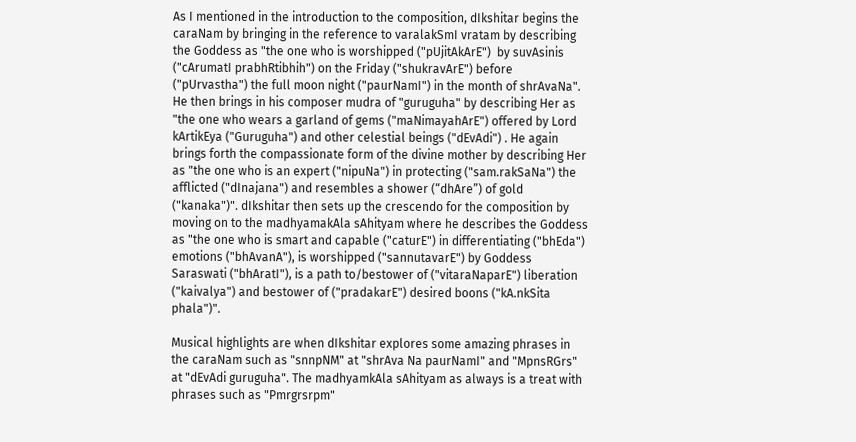As I mentioned in the introduction to the composition, dIkshitar begins the caraNam by bringing in the reference to varalakSmI vratam by describing the Goddess as "the one who is worshipped ("pUjitAkArE")  by suvAsinis ("cArumatI prabhRtibhih") on the Friday ("shukravArE") before ("pUrvastha") the full moon night ("paurNamI") in the month of shrAvaNa". He then brings in his composer mudra of "guruguha" by describing Her as "the one who wears a garland of gems ("maNimayahArE") offered by Lord kArtikEya ("Guruguha") and other celestial beings ("dEvAdi") . He again brings forth the compassionate form of the divine mother by describing Her as "the one who is an expert ("nipuNa") in protecting ("sam.rakSaNa") the afflicted ("dInajana") and resembles a shower (“dhAre”) of gold ("kanaka")". dIkshitar then sets up the crescendo for the composition by moving on to the madhyamakAla sAhityam where he describes the Goddess as "the one who is smart and capable ("caturE") in differentiating ("bhEda") emotions ("bhAvanA"), is worshipped ("sannutavarE") by Goddess Saraswati ("bhAratI"), is a path to/bestower of ("vitaraNaparE") liberation ("kaivalya") and bestower of ("pradakarE") desired boons ("kA.nkSita phala")".

Musical highlights are when dIkshitar explores some amazing phrases in the caraNam such as "snnpNM" at "shrAva Na paurNamI" and "MpnsRGrs" at "dEvAdi guruguha". The madhyamkAla sAhityam as always is a treat with phrases such as "Pmrgrsrpm"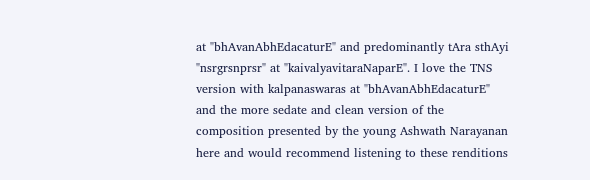at "bhAvanAbhEdacaturE" and predominantly tAra sthAyi "nsrgrsnprsr" at "kaivalyavitaraNaparE". I love the TNS version with kalpanaswaras at "bhAvanAbhEdacaturE" and the more sedate and clean version of the composition presented by the young Ashwath Narayanan here and would recommend listening to these renditions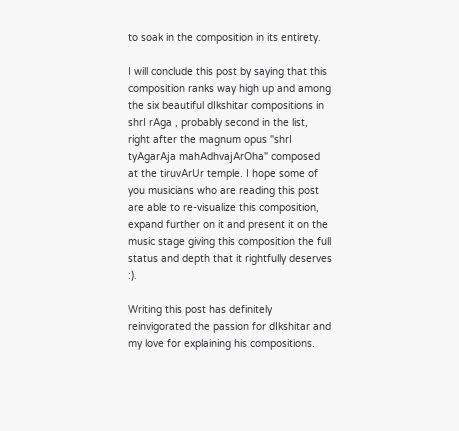to soak in the composition in its entirety.

I will conclude this post by saying that this composition ranks way high up and among the six beautiful dIkshitar compositions in shrI rAga , probably second in the list, right after the magnum opus "shrI tyAgarAja mahAdhvajArOha" composed at the tiruvArUr temple. I hope some of you musicians who are reading this post are able to re-visualize this composition, expand further on it and present it on the music stage giving this composition the full status and depth that it rightfully deserves :).

Writing this post has definitely reinvigorated the passion for dIkshitar and my love for explaining his compositions.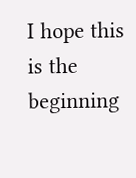I hope this is the beginning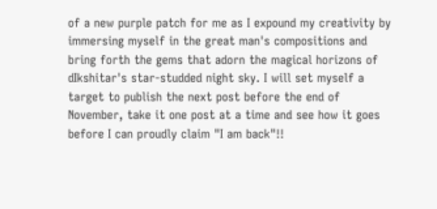of a new purple patch for me as I expound my creativity by immersing myself in the great man's compositions and bring forth the gems that adorn the magical horizons of dIkshitar's star-studded night sky. I will set myself a target to publish the next post before the end of November, take it one post at a time and see how it goes before I can proudly claim "I am back"!!